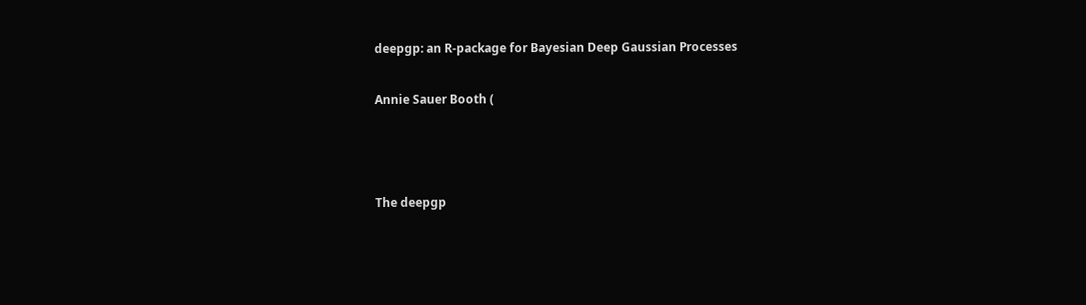deepgp: an R-package for Bayesian Deep Gaussian Processes

Annie Sauer Booth (



The deepgp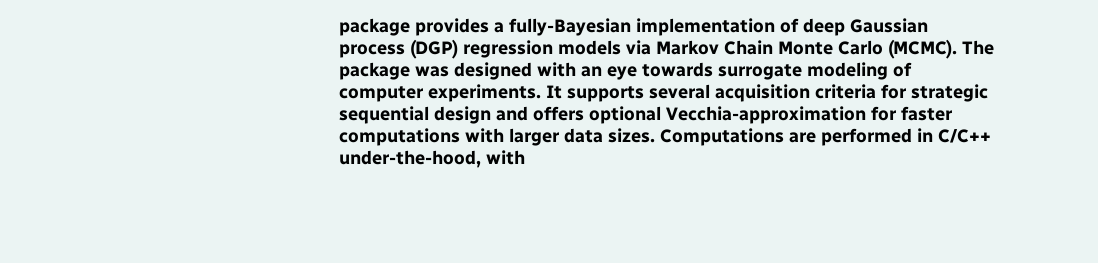package provides a fully-Bayesian implementation of deep Gaussian process (DGP) regression models via Markov Chain Monte Carlo (MCMC). The package was designed with an eye towards surrogate modeling of computer experiments. It supports several acquisition criteria for strategic sequential design and offers optional Vecchia-approximation for faster computations with larger data sizes. Computations are performed in C/C++ under-the-hood, with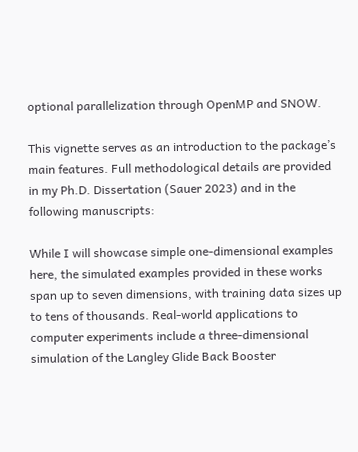optional parallelization through OpenMP and SNOW.

This vignette serves as an introduction to the package’s main features. Full methodological details are provided in my Ph.D. Dissertation (Sauer 2023) and in the following manuscripts:

While I will showcase simple one-dimensional examples here, the simulated examples provided in these works span up to seven dimensions, with training data sizes up to tens of thousands. Real-world applications to computer experiments include a three-dimensional simulation of the Langley Glide Back Booster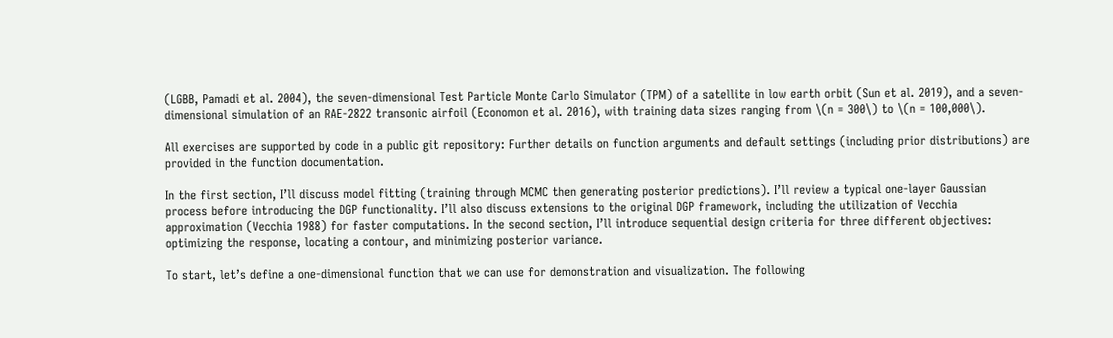(LGBB, Pamadi et al. 2004), the seven-dimensional Test Particle Monte Carlo Simulator (TPM) of a satellite in low earth orbit (Sun et al. 2019), and a seven-dimensional simulation of an RAE-2822 transonic airfoil (Economon et al. 2016), with training data sizes ranging from \(n = 300\) to \(n = 100,000\).

All exercises are supported by code in a public git repository: Further details on function arguments and default settings (including prior distributions) are provided in the function documentation.

In the first section, I’ll discuss model fitting (training through MCMC then generating posterior predictions). I’ll review a typical one-layer Gaussian process before introducing the DGP functionality. I’ll also discuss extensions to the original DGP framework, including the utilization of Vecchia approximation (Vecchia 1988) for faster computations. In the second section, I’ll introduce sequential design criteria for three different objectives: optimizing the response, locating a contour, and minimizing posterior variance.

To start, let’s define a one-dimensional function that we can use for demonstration and visualization. The following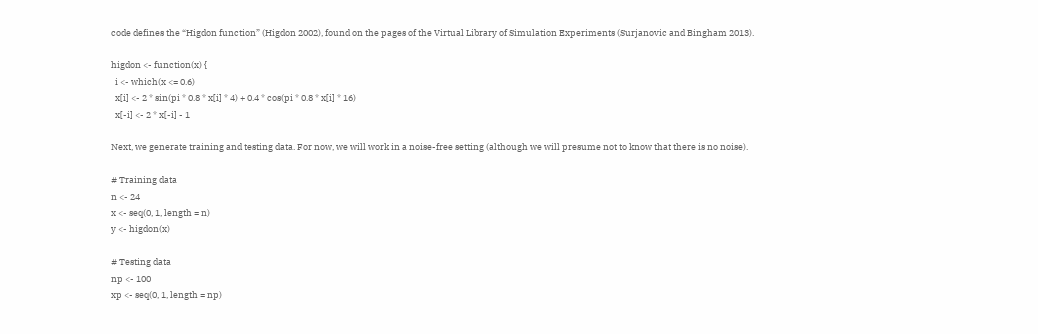code defines the “Higdon function” (Higdon 2002), found on the pages of the Virtual Library of Simulation Experiments (Surjanovic and Bingham 2013).

higdon <- function(x) {
  i <- which(x <= 0.6)
  x[i] <- 2 * sin(pi * 0.8 * x[i] * 4) + 0.4 * cos(pi * 0.8 * x[i] * 16)
  x[-i] <- 2 * x[-i] - 1

Next, we generate training and testing data. For now, we will work in a noise-free setting (although we will presume not to know that there is no noise).

# Training data
n <- 24
x <- seq(0, 1, length = n)
y <- higdon(x)

# Testing data
np <- 100
xp <- seq(0, 1, length = np)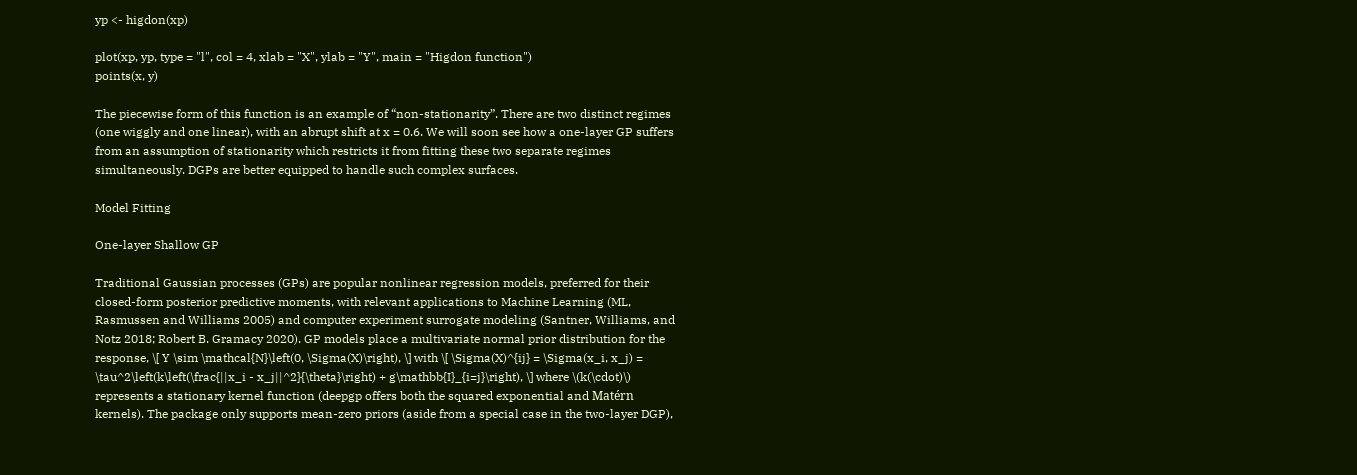yp <- higdon(xp)

plot(xp, yp, type = "l", col = 4, xlab = "X", ylab = "Y", main = "Higdon function")
points(x, y)

The piecewise form of this function is an example of “non-stationarity”. There are two distinct regimes (one wiggly and one linear), with an abrupt shift at x = 0.6. We will soon see how a one-layer GP suffers from an assumption of stationarity which restricts it from fitting these two separate regimes simultaneously. DGPs are better equipped to handle such complex surfaces.

Model Fitting

One-layer Shallow GP

Traditional Gaussian processes (GPs) are popular nonlinear regression models, preferred for their closed-form posterior predictive moments, with relevant applications to Machine Learning (ML, Rasmussen and Williams 2005) and computer experiment surrogate modeling (Santner, Williams, and Notz 2018; Robert B. Gramacy 2020). GP models place a multivariate normal prior distribution for the response, \[ Y \sim \mathcal{N}\left(0, \Sigma(X)\right), \] with \[ \Sigma(X)^{ij} = \Sigma(x_i, x_j) = \tau^2\left(k\left(\frac{||x_i - x_j||^2}{\theta}\right) + g\mathbb{I}_{i=j}\right), \] where \(k(\cdot)\) represents a stationary kernel function (deepgp offers both the squared exponential and Matérn kernels). The package only supports mean-zero priors (aside from a special case in the two-layer DGP),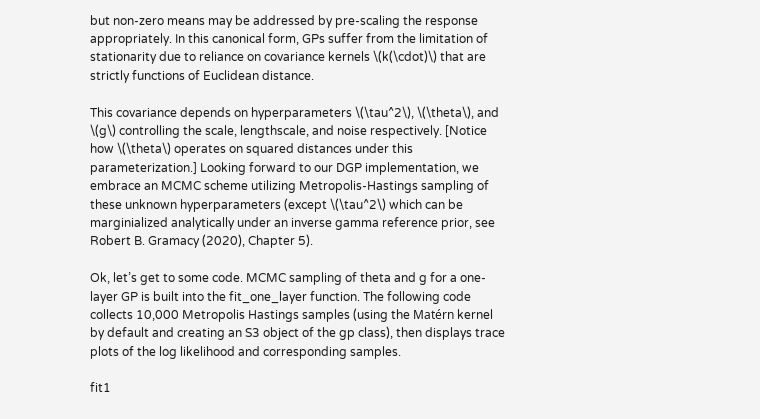but non-zero means may be addressed by pre-scaling the response appropriately. In this canonical form, GPs suffer from the limitation of stationarity due to reliance on covariance kernels \(k(\cdot)\) that are strictly functions of Euclidean distance.

This covariance depends on hyperparameters \(\tau^2\), \(\theta\), and \(g\) controlling the scale, lengthscale, and noise respectively. [Notice how \(\theta\) operates on squared distances under this parameterization.] Looking forward to our DGP implementation, we embrace an MCMC scheme utilizing Metropolis-Hastings sampling of these unknown hyperparameters (except \(\tau^2\) which can be marginialized analytically under an inverse gamma reference prior, see Robert B. Gramacy (2020), Chapter 5).

Ok, let’s get to some code. MCMC sampling of theta and g for a one-layer GP is built into the fit_one_layer function. The following code collects 10,000 Metropolis Hastings samples (using the Matérn kernel by default and creating an S3 object of the gp class), then displays trace plots of the log likelihood and corresponding samples.

fit1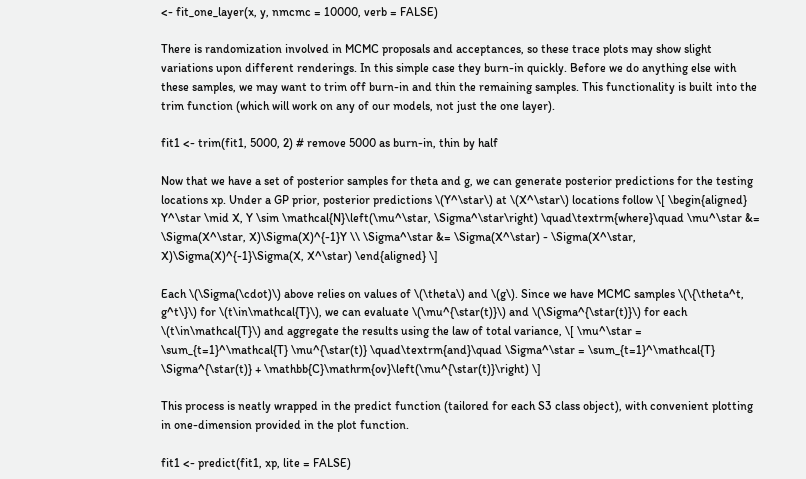<- fit_one_layer(x, y, nmcmc = 10000, verb = FALSE)

There is randomization involved in MCMC proposals and acceptances, so these trace plots may show slight variations upon different renderings. In this simple case they burn-in quickly. Before we do anything else with these samples, we may want to trim off burn-in and thin the remaining samples. This functionality is built into the trim function (which will work on any of our models, not just the one layer).

fit1 <- trim(fit1, 5000, 2) # remove 5000 as burn-in, thin by half

Now that we have a set of posterior samples for theta and g, we can generate posterior predictions for the testing locations xp. Under a GP prior, posterior predictions \(Y^\star\) at \(X^\star\) locations follow \[ \begin{aligned} Y^\star \mid X, Y \sim \mathcal{N}\left(\mu^\star, \Sigma^\star\right) \quad\textrm{where}\quad \mu^\star &= \Sigma(X^\star, X)\Sigma(X)^{-1}Y \\ \Sigma^\star &= \Sigma(X^\star) - \Sigma(X^\star, X)\Sigma(X)^{-1}\Sigma(X, X^\star) \end{aligned} \]

Each \(\Sigma(\cdot)\) above relies on values of \(\theta\) and \(g\). Since we have MCMC samples \(\{\theta^t, g^t\}\) for \(t\in\mathcal{T}\), we can evaluate \(\mu^{\star(t)}\) and \(\Sigma^{\star(t)}\) for each \(t\in\mathcal{T}\) and aggregate the results using the law of total variance, \[ \mu^\star = \sum_{t=1}^\mathcal{T} \mu^{\star(t)} \quad\textrm{and}\quad \Sigma^\star = \sum_{t=1}^\mathcal{T} \Sigma^{\star(t)} + \mathbb{C}\mathrm{ov}\left(\mu^{\star(t)}\right) \]

This process is neatly wrapped in the predict function (tailored for each S3 class object), with convenient plotting in one-dimension provided in the plot function.

fit1 <- predict(fit1, xp, lite = FALSE)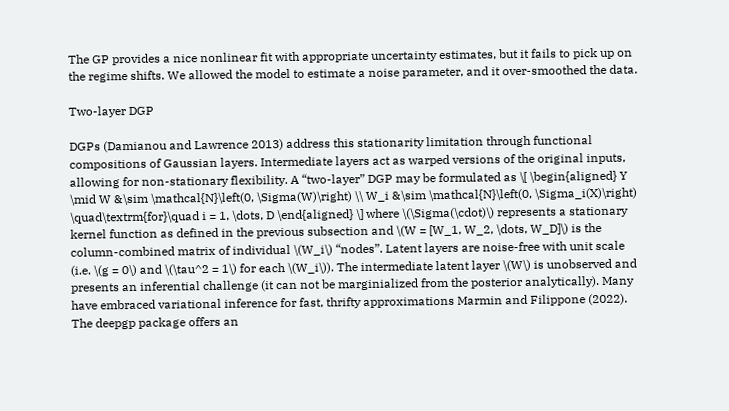The GP provides a nice nonlinear fit with appropriate uncertainty estimates, but it fails to pick up on the regime shifts. We allowed the model to estimate a noise parameter, and it over-smoothed the data.

Two-layer DGP

DGPs (Damianou and Lawrence 2013) address this stationarity limitation through functional compositions of Gaussian layers. Intermediate layers act as warped versions of the original inputs, allowing for non-stationary flexibility. A “two-layer” DGP may be formulated as \[ \begin{aligned} Y \mid W &\sim \mathcal{N}\left(0, \Sigma(W)\right) \\ W_i &\sim \mathcal{N}\left(0, \Sigma_i(X)\right) \quad\textrm{for}\quad i = 1, \dots, D \end{aligned} \] where \(\Sigma(\cdot)\) represents a stationary kernel function as defined in the previous subsection and \(W = [W_1, W_2, \dots, W_D]\) is the column-combined matrix of individual \(W_i\) “nodes”. Latent layers are noise-free with unit scale (i.e. \(g = 0\) and \(\tau^2 = 1\) for each \(W_i\)). The intermediate latent layer \(W\) is unobserved and presents an inferential challenge (it can not be marginialized from the posterior analytically). Many have embraced variational inference for fast, thrifty approximations Marmin and Filippone (2022). The deepgp package offers an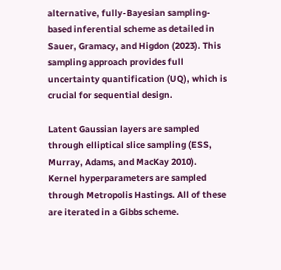alternative, fully-Bayesian sampling-based inferential scheme as detailed in Sauer, Gramacy, and Higdon (2023). This sampling approach provides full uncertainty quantification (UQ), which is crucial for sequential design.

Latent Gaussian layers are sampled through elliptical slice sampling (ESS, Murray, Adams, and MacKay 2010). Kernel hyperparameters are sampled through Metropolis Hastings. All of these are iterated in a Gibbs scheme.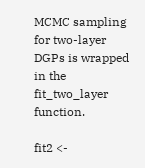MCMC sampling for two-layer DGPs is wrapped in the fit_two_layer function.

fit2 <-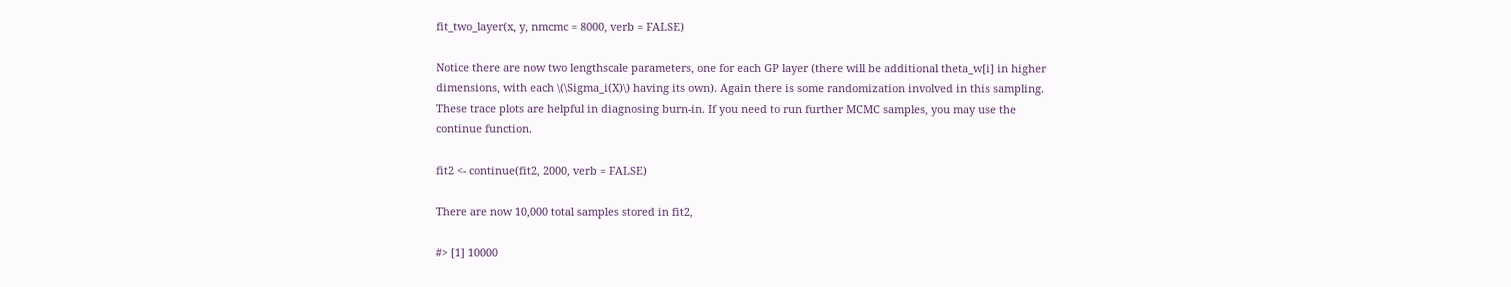fit_two_layer(x, y, nmcmc = 8000, verb = FALSE)

Notice there are now two lengthscale parameters, one for each GP layer (there will be additional theta_w[i] in higher dimensions, with each \(\Sigma_i(X)\) having its own). Again there is some randomization involved in this sampling. These trace plots are helpful in diagnosing burn-in. If you need to run further MCMC samples, you may use the continue function.

fit2 <- continue(fit2, 2000, verb = FALSE)

There are now 10,000 total samples stored in fit2,

#> [1] 10000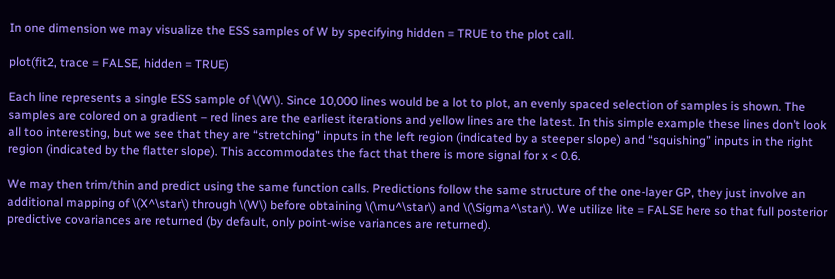In one dimension we may visualize the ESS samples of W by specifying hidden = TRUE to the plot call.

plot(fit2, trace = FALSE, hidden = TRUE)

Each line represents a single ESS sample of \(W\). Since 10,000 lines would be a lot to plot, an evenly spaced selection of samples is shown. The samples are colored on a gradient – red lines are the earliest iterations and yellow lines are the latest. In this simple example these lines don’t look all too interesting, but we see that they are “stretching” inputs in the left region (indicated by a steeper slope) and “squishing” inputs in the right region (indicated by the flatter slope). This accommodates the fact that there is more signal for x < 0.6.

We may then trim/thin and predict using the same function calls. Predictions follow the same structure of the one-layer GP, they just involve an additional mapping of \(X^\star\) through \(W\) before obtaining \(\mu^\star\) and \(\Sigma^\star\). We utilize lite = FALSE here so that full posterior predictive covariances are returned (by default, only point-wise variances are returned).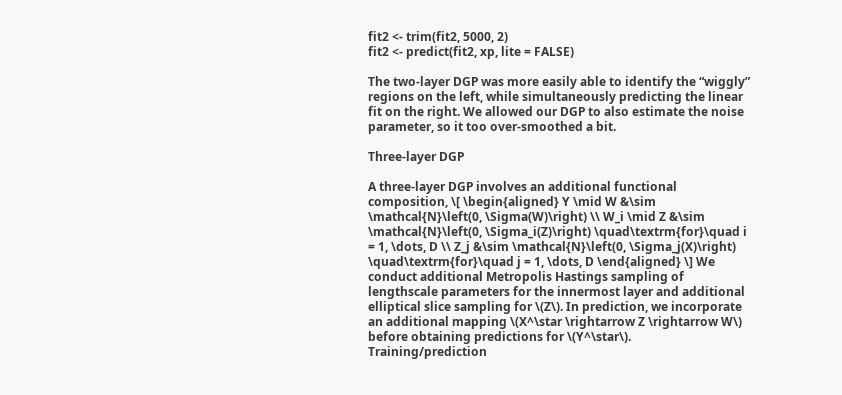fit2 <- trim(fit2, 5000, 2)
fit2 <- predict(fit2, xp, lite = FALSE)

The two-layer DGP was more easily able to identify the “wiggly” regions on the left, while simultaneously predicting the linear fit on the right. We allowed our DGP to also estimate the noise parameter, so it too over-smoothed a bit.

Three-layer DGP

A three-layer DGP involves an additional functional composition, \[ \begin{aligned} Y \mid W &\sim \mathcal{N}\left(0, \Sigma(W)\right) \\ W_i \mid Z &\sim \mathcal{N}\left(0, \Sigma_i(Z)\right) \quad\textrm{for}\quad i = 1, \dots, D \\ Z_j &\sim \mathcal{N}\left(0, \Sigma_j(X)\right) \quad\textrm{for}\quad j = 1, \dots, D \end{aligned} \] We conduct additional Metropolis Hastings sampling of lengthscale parameters for the innermost layer and additional elliptical slice sampling for \(Z\). In prediction, we incorporate an additional mapping \(X^\star \rightarrow Z \rightarrow W\) before obtaining predictions for \(Y^\star\). Training/prediction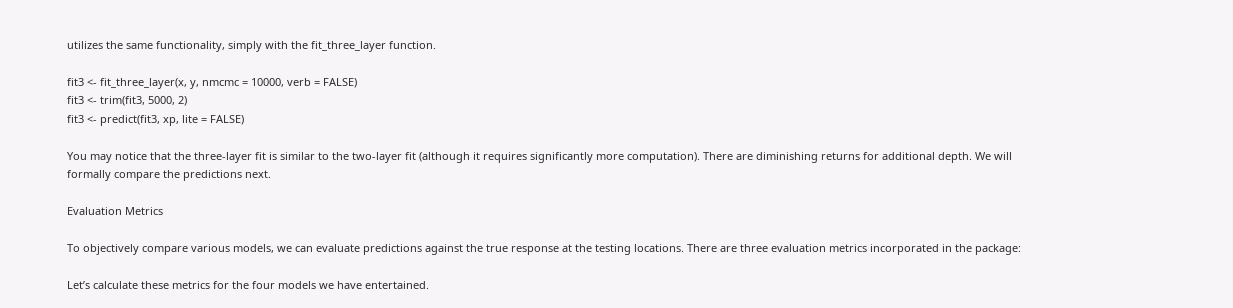utilizes the same functionality, simply with the fit_three_layer function.

fit3 <- fit_three_layer(x, y, nmcmc = 10000, verb = FALSE)
fit3 <- trim(fit3, 5000, 2)
fit3 <- predict(fit3, xp, lite = FALSE)

You may notice that the three-layer fit is similar to the two-layer fit (although it requires significantly more computation). There are diminishing returns for additional depth. We will formally compare the predictions next.

Evaluation Metrics

To objectively compare various models, we can evaluate predictions against the true response at the testing locations. There are three evaluation metrics incorporated in the package:

Let’s calculate these metrics for the four models we have entertained.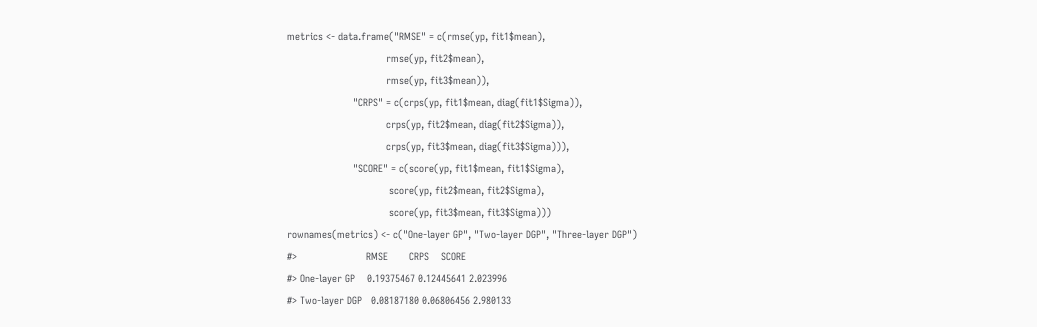metrics <- data.frame("RMSE" = c(rmse(yp, fit1$mean),
                                 rmse(yp, fit2$mean),
                                 rmse(yp, fit3$mean)),
                      "CRPS" = c(crps(yp, fit1$mean, diag(fit1$Sigma)),
                                 crps(yp, fit2$mean, diag(fit2$Sigma)),
                                 crps(yp, fit3$mean, diag(fit3$Sigma))),
                      "SCORE" = c(score(yp, fit1$mean, fit1$Sigma),
                                  score(yp, fit2$mean, fit2$Sigma),
                                  score(yp, fit3$mean, fit3$Sigma)))
rownames(metrics) <- c("One-layer GP", "Two-layer DGP", "Three-layer DGP")
#>                       RMSE       CRPS    SCORE
#> One-layer GP    0.19375467 0.12445641 2.023996
#> Two-layer DGP   0.08187180 0.06806456 2.980133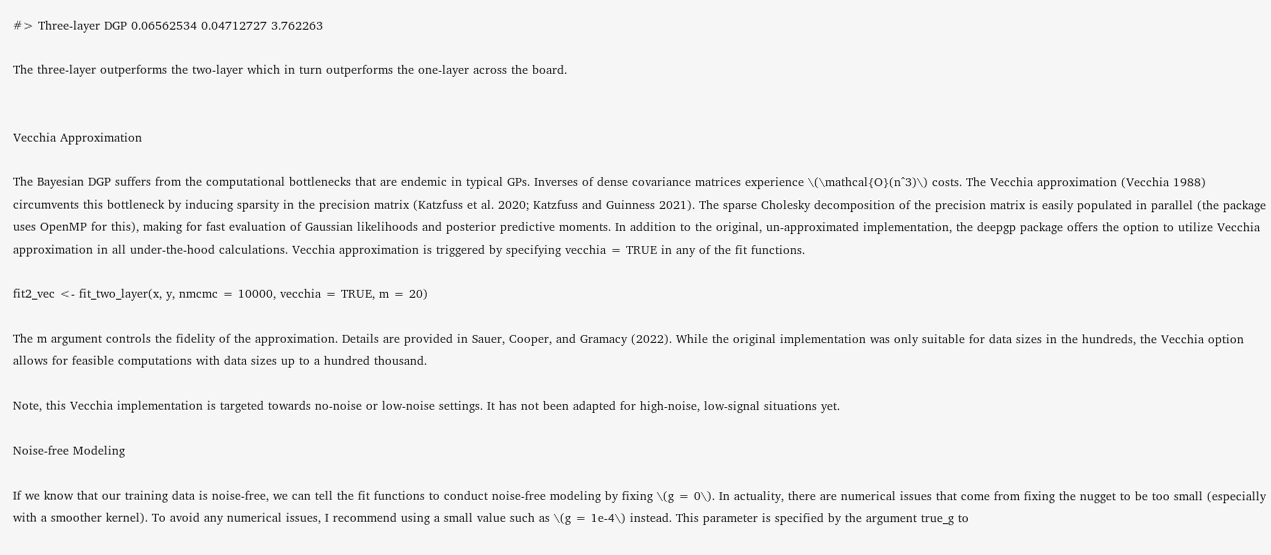#> Three-layer DGP 0.06562534 0.04712727 3.762263

The three-layer outperforms the two-layer which in turn outperforms the one-layer across the board.


Vecchia Approximation

The Bayesian DGP suffers from the computational bottlenecks that are endemic in typical GPs. Inverses of dense covariance matrices experience \(\mathcal{O}(n^3)\) costs. The Vecchia approximation (Vecchia 1988) circumvents this bottleneck by inducing sparsity in the precision matrix (Katzfuss et al. 2020; Katzfuss and Guinness 2021). The sparse Cholesky decomposition of the precision matrix is easily populated in parallel (the package uses OpenMP for this), making for fast evaluation of Gaussian likelihoods and posterior predictive moments. In addition to the original, un-approximated implementation, the deepgp package offers the option to utilize Vecchia approximation in all under-the-hood calculations. Vecchia approximation is triggered by specifying vecchia = TRUE in any of the fit functions.

fit2_vec <- fit_two_layer(x, y, nmcmc = 10000, vecchia = TRUE, m = 20)

The m argument controls the fidelity of the approximation. Details are provided in Sauer, Cooper, and Gramacy (2022). While the original implementation was only suitable for data sizes in the hundreds, the Vecchia option allows for feasible computations with data sizes up to a hundred thousand.

Note, this Vecchia implementation is targeted towards no-noise or low-noise settings. It has not been adapted for high-noise, low-signal situations yet.

Noise-free Modeling

If we know that our training data is noise-free, we can tell the fit functions to conduct noise-free modeling by fixing \(g = 0\). In actuality, there are numerical issues that come from fixing the nugget to be too small (especially with a smoother kernel). To avoid any numerical issues, I recommend using a small value such as \(g = 1e-4\) instead. This parameter is specified by the argument true_g to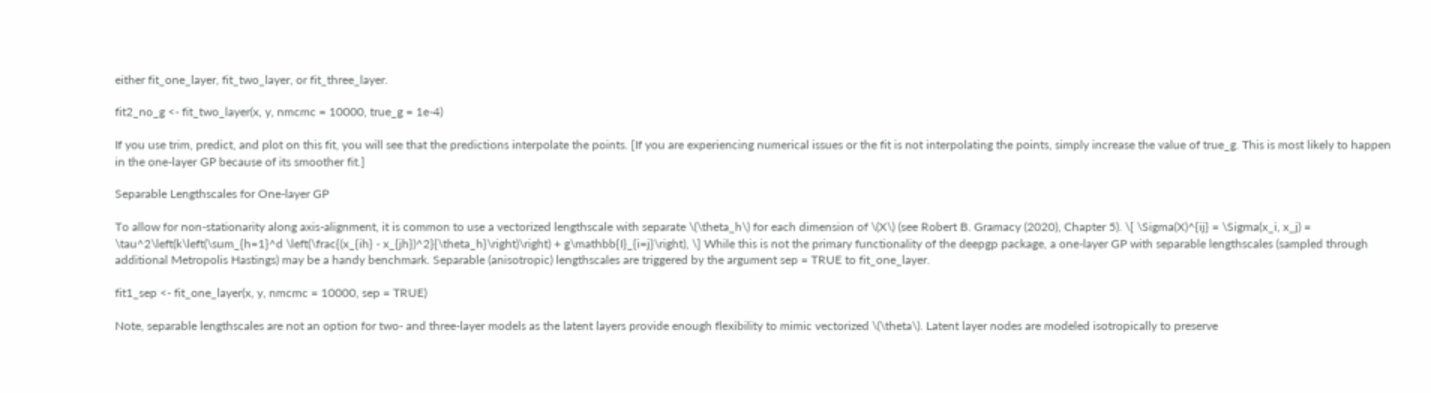either fit_one_layer, fit_two_layer, or fit_three_layer.

fit2_no_g <- fit_two_layer(x, y, nmcmc = 10000, true_g = 1e-4)

If you use trim, predict, and plot on this fit, you will see that the predictions interpolate the points. [If you are experiencing numerical issues or the fit is not interpolating the points, simply increase the value of true_g. This is most likely to happen in the one-layer GP because of its smoother fit.]

Separable Lengthscales for One-layer GP

To allow for non-stationarity along axis-alignment, it is common to use a vectorized lengthscale with separate \(\theta_h\) for each dimension of \(X\) (see Robert B. Gramacy (2020), Chapter 5). \[ \Sigma(X)^{ij} = \Sigma(x_i, x_j) = \tau^2\left(k\left(\sum_{h=1}^d \left(\frac{(x_{ih} - x_{jh})^2}{\theta_h}\right)\right) + g\mathbb{I}_{i=j}\right), \] While this is not the primary functionality of the deepgp package, a one-layer GP with separable lengthscales (sampled through additional Metropolis Hastings) may be a handy benchmark. Separable (anisotropic) lengthscales are triggered by the argument sep = TRUE to fit_one_layer.

fit1_sep <- fit_one_layer(x, y, nmcmc = 10000, sep = TRUE)

Note, separable lengthscales are not an option for two- and three-layer models as the latent layers provide enough flexibility to mimic vectorized \(\theta\). Latent layer nodes are modeled isotropically to preserve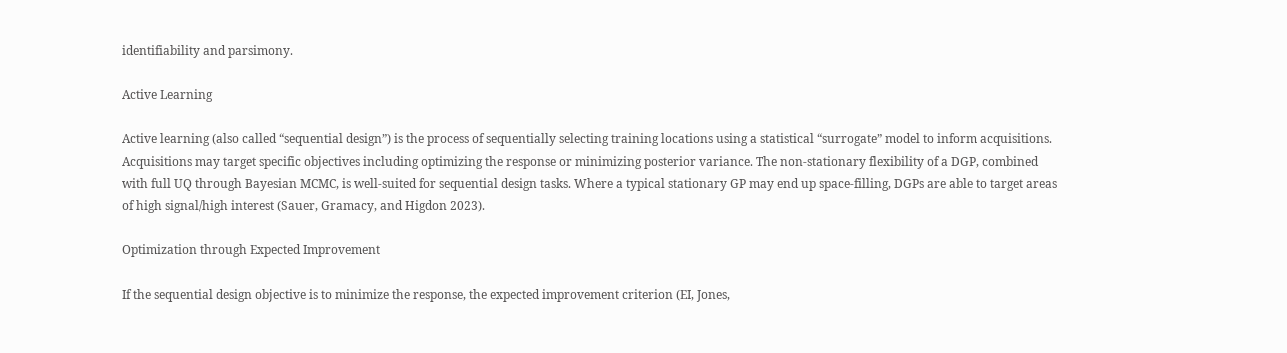identifiability and parsimony.

Active Learning

Active learning (also called “sequential design”) is the process of sequentially selecting training locations using a statistical “surrogate” model to inform acquisitions. Acquisitions may target specific objectives including optimizing the response or minimizing posterior variance. The non-stationary flexibility of a DGP, combined with full UQ through Bayesian MCMC, is well-suited for sequential design tasks. Where a typical stationary GP may end up space-filling, DGPs are able to target areas of high signal/high interest (Sauer, Gramacy, and Higdon 2023).

Optimization through Expected Improvement

If the sequential design objective is to minimize the response, the expected improvement criterion (EI, Jones,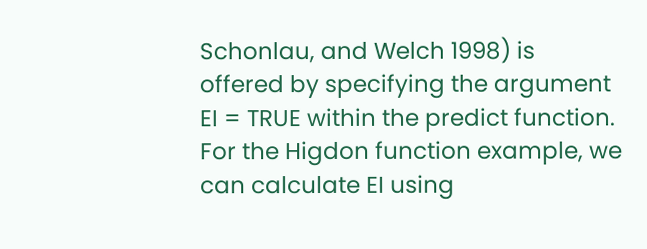Schonlau, and Welch 1998) is offered by specifying the argument EI = TRUE within the predict function. For the Higdon function example, we can calculate EI using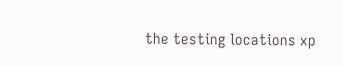the testing locations xp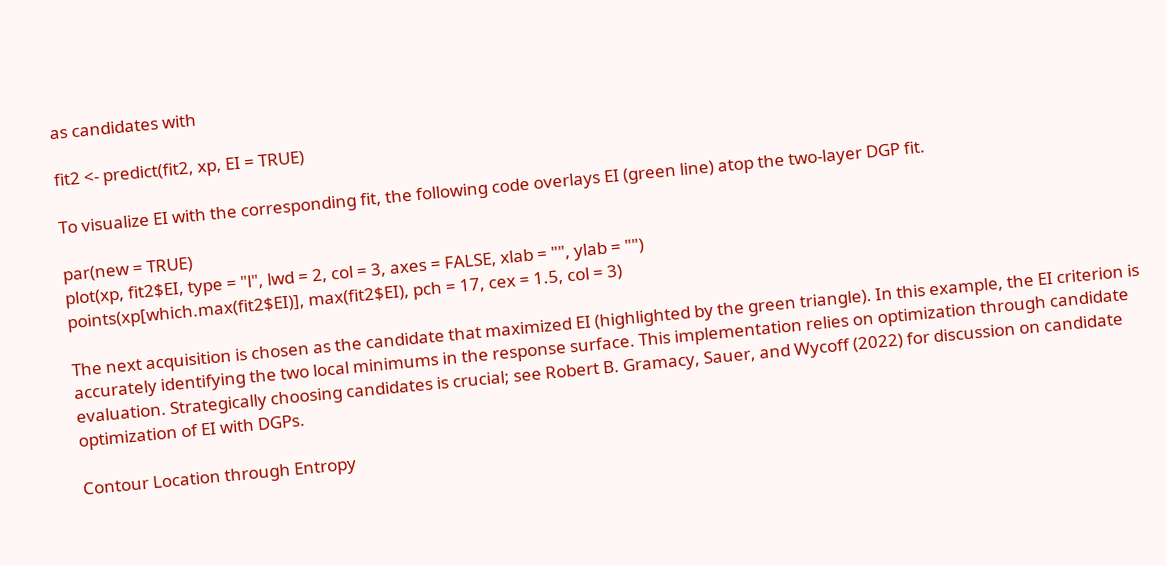as candidates with

fit2 <- predict(fit2, xp, EI = TRUE)

To visualize EI with the corresponding fit, the following code overlays EI (green line) atop the two-layer DGP fit.

par(new = TRUE)
plot(xp, fit2$EI, type = "l", lwd = 2, col = 3, axes = FALSE, xlab = "", ylab = "")
points(xp[which.max(fit2$EI)], max(fit2$EI), pch = 17, cex = 1.5, col = 3)

The next acquisition is chosen as the candidate that maximized EI (highlighted by the green triangle). In this example, the EI criterion is accurately identifying the two local minimums in the response surface. This implementation relies on optimization through candidate evaluation. Strategically choosing candidates is crucial; see Robert B. Gramacy, Sauer, and Wycoff (2022) for discussion on candidate optimization of EI with DGPs.

Contour Location through Entropy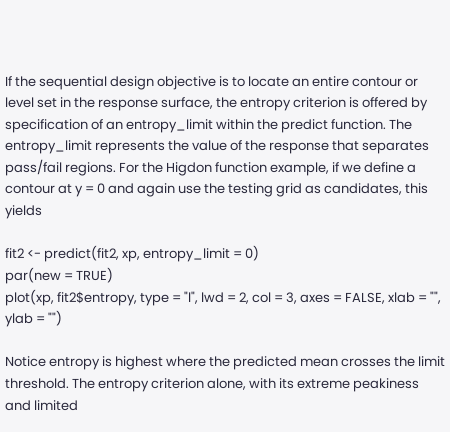If the sequential design objective is to locate an entire contour or level set in the response surface, the entropy criterion is offered by specification of an entropy_limit within the predict function. The entropy_limit represents the value of the response that separates pass/fail regions. For the Higdon function example, if we define a contour at y = 0 and again use the testing grid as candidates, this yields

fit2 <- predict(fit2, xp, entropy_limit = 0)
par(new = TRUE)
plot(xp, fit2$entropy, type = "l", lwd = 2, col = 3, axes = FALSE, xlab = "", ylab = "")

Notice entropy is highest where the predicted mean crosses the limit threshold. The entropy criterion alone, with its extreme peakiness and limited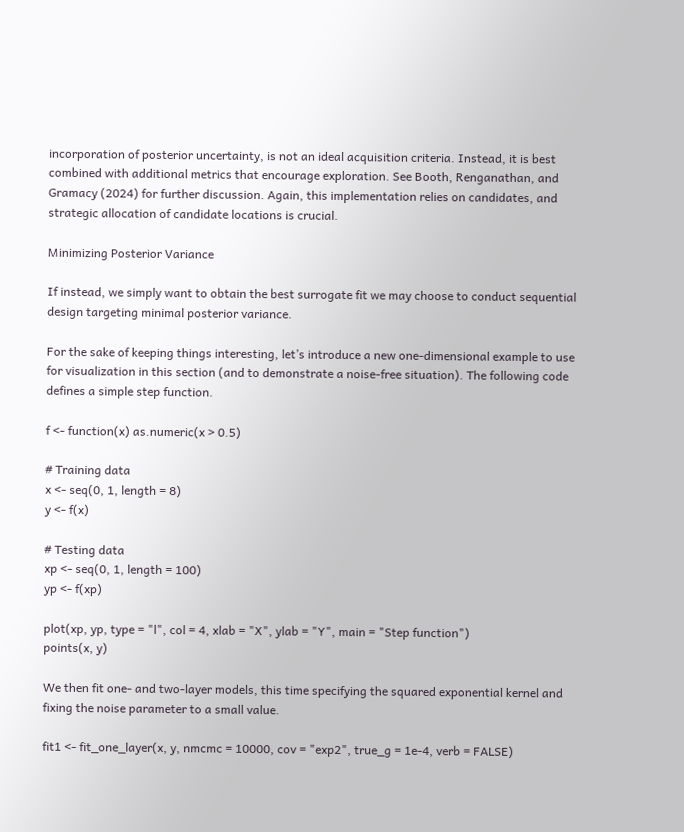incorporation of posterior uncertainty, is not an ideal acquisition criteria. Instead, it is best combined with additional metrics that encourage exploration. See Booth, Renganathan, and Gramacy (2024) for further discussion. Again, this implementation relies on candidates, and strategic allocation of candidate locations is crucial.

Minimizing Posterior Variance

If instead, we simply want to obtain the best surrogate fit we may choose to conduct sequential design targeting minimal posterior variance.

For the sake of keeping things interesting, let’s introduce a new one-dimensional example to use for visualization in this section (and to demonstrate a noise-free situation). The following code defines a simple step function.

f <- function(x) as.numeric(x > 0.5)

# Training data
x <- seq(0, 1, length = 8)
y <- f(x)

# Testing data
xp <- seq(0, 1, length = 100)
yp <- f(xp)

plot(xp, yp, type = "l", col = 4, xlab = "X", ylab = "Y", main = "Step function")
points(x, y)

We then fit one- and two-layer models, this time specifying the squared exponential kernel and fixing the noise parameter to a small value.

fit1 <- fit_one_layer(x, y, nmcmc = 10000, cov = "exp2", true_g = 1e-4, verb = FALSE)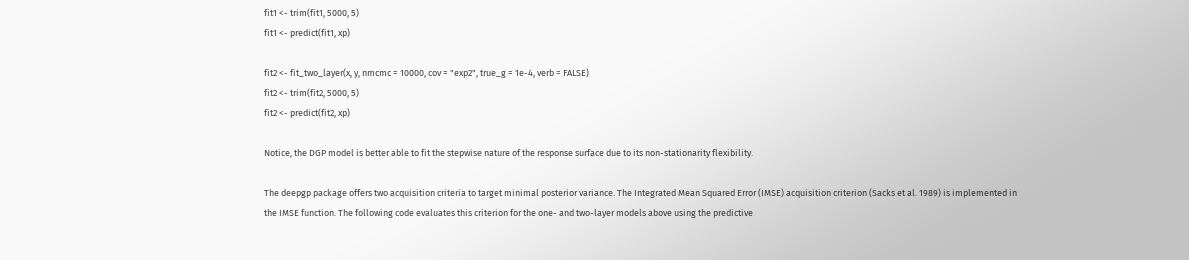fit1 <- trim(fit1, 5000, 5)
fit1 <- predict(fit1, xp)

fit2 <- fit_two_layer(x, y, nmcmc = 10000, cov = "exp2", true_g = 1e-4, verb = FALSE)
fit2 <- trim(fit2, 5000, 5)
fit2 <- predict(fit2, xp)

Notice, the DGP model is better able to fit the stepwise nature of the response surface due to its non-stationarity flexibility.

The deepgp package offers two acquisition criteria to target minimal posterior variance. The Integrated Mean Squared Error (IMSE) acquisition criterion (Sacks et al. 1989) is implemented in the IMSE function. The following code evaluates this criterion for the one- and two-layer models above using the predictive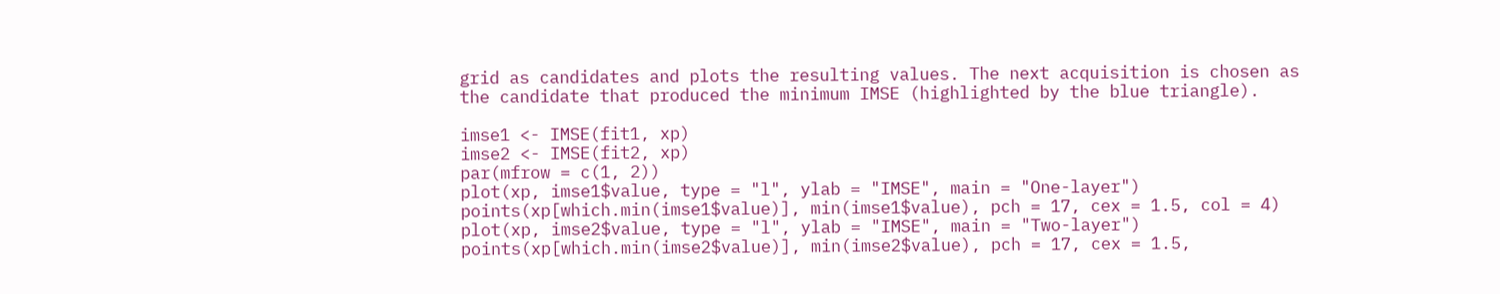grid as candidates and plots the resulting values. The next acquisition is chosen as the candidate that produced the minimum IMSE (highlighted by the blue triangle).

imse1 <- IMSE(fit1, xp)
imse2 <- IMSE(fit2, xp)
par(mfrow = c(1, 2))
plot(xp, imse1$value, type = "l", ylab = "IMSE", main = "One-layer")
points(xp[which.min(imse1$value)], min(imse1$value), pch = 17, cex = 1.5, col = 4)
plot(xp, imse2$value, type = "l", ylab = "IMSE", main = "Two-layer")
points(xp[which.min(imse2$value)], min(imse2$value), pch = 17, cex = 1.5,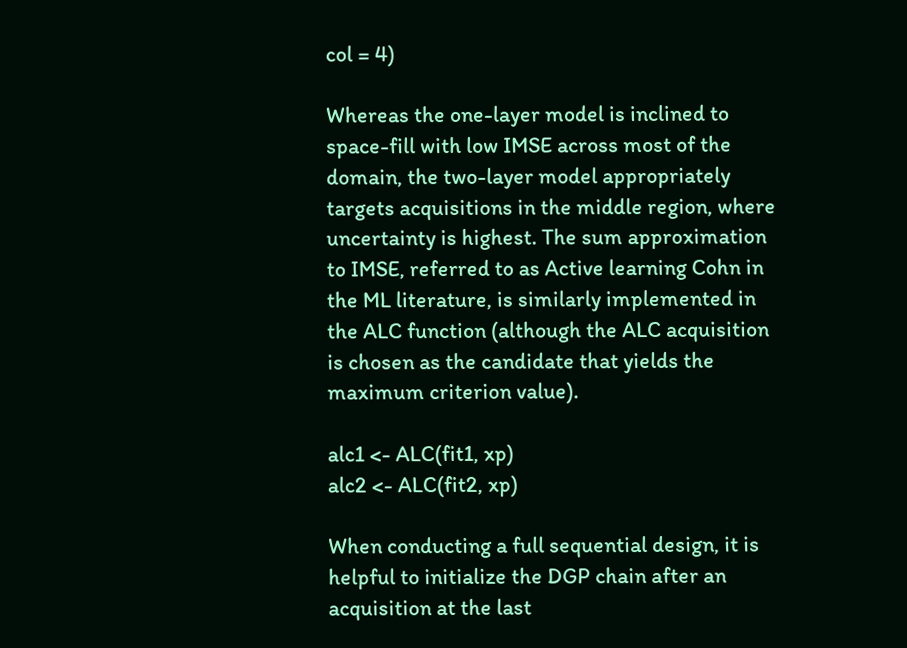col = 4)

Whereas the one-layer model is inclined to space-fill with low IMSE across most of the domain, the two-layer model appropriately targets acquisitions in the middle region, where uncertainty is highest. The sum approximation to IMSE, referred to as Active learning Cohn in the ML literature, is similarly implemented in the ALC function (although the ALC acquisition is chosen as the candidate that yields the maximum criterion value).

alc1 <- ALC(fit1, xp)
alc2 <- ALC(fit2, xp)

When conducting a full sequential design, it is helpful to initialize the DGP chain after an acquisition at the last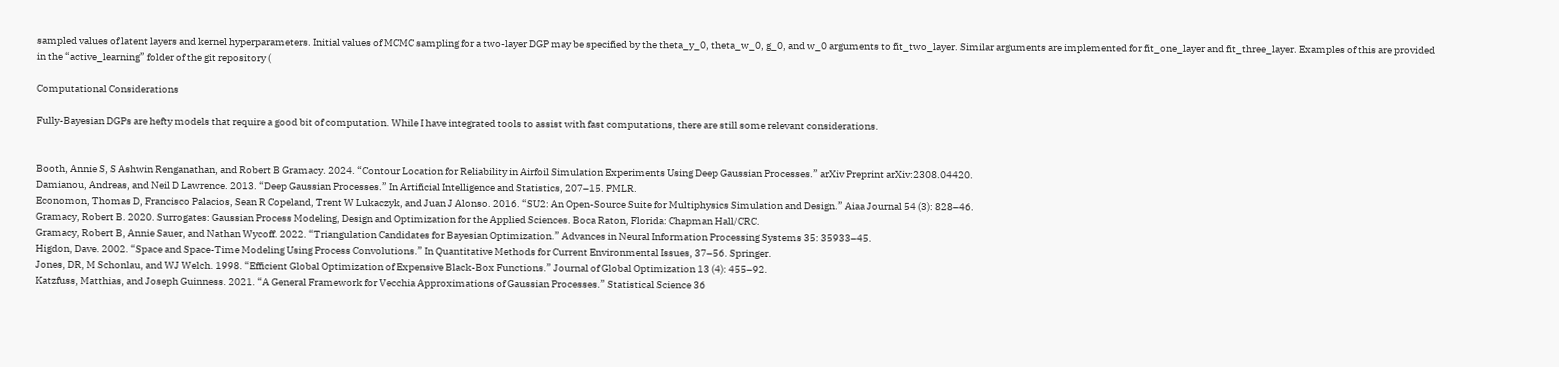sampled values of latent layers and kernel hyperparameters. Initial values of MCMC sampling for a two-layer DGP may be specified by the theta_y_0, theta_w_0, g_0, and w_0 arguments to fit_two_layer. Similar arguments are implemented for fit_one_layer and fit_three_layer. Examples of this are provided in the “active_learning” folder of the git repository (

Computational Considerations

Fully-Bayesian DGPs are hefty models that require a good bit of computation. While I have integrated tools to assist with fast computations, there are still some relevant considerations.


Booth, Annie S, S Ashwin Renganathan, and Robert B Gramacy. 2024. “Contour Location for Reliability in Airfoil Simulation Experiments Using Deep Gaussian Processes.” arXiv Preprint arXiv:2308.04420.
Damianou, Andreas, and Neil D Lawrence. 2013. “Deep Gaussian Processes.” In Artificial Intelligence and Statistics, 207–15. PMLR.
Economon, Thomas D, Francisco Palacios, Sean R Copeland, Trent W Lukaczyk, and Juan J Alonso. 2016. “SU2: An Open-Source Suite for Multiphysics Simulation and Design.” Aiaa Journal 54 (3): 828–46.
Gramacy, Robert B. 2020. Surrogates: Gaussian Process Modeling, Design and Optimization for the Applied Sciences. Boca Raton, Florida: Chapman Hall/CRC.
Gramacy, Robert B, Annie Sauer, and Nathan Wycoff. 2022. “Triangulation Candidates for Bayesian Optimization.” Advances in Neural Information Processing Systems 35: 35933–45.
Higdon, Dave. 2002. “Space and Space-Time Modeling Using Process Convolutions.” In Quantitative Methods for Current Environmental Issues, 37–56. Springer.
Jones, DR, M Schonlau, and WJ Welch. 1998. “Efficient Global Optimization of Expensive Black-Box Functions.” Journal of Global Optimization 13 (4): 455–92.
Katzfuss, Matthias, and Joseph Guinness. 2021. “A General Framework for Vecchia Approximations of Gaussian Processes.” Statistical Science 36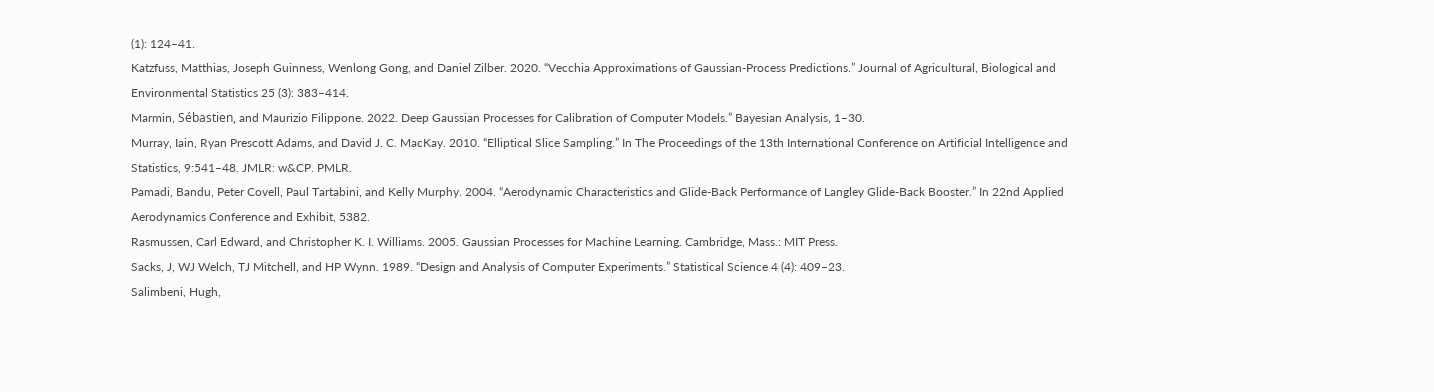(1): 124–41.
Katzfuss, Matthias, Joseph Guinness, Wenlong Gong, and Daniel Zilber. 2020. “Vecchia Approximations of Gaussian-Process Predictions.” Journal of Agricultural, Biological and Environmental Statistics 25 (3): 383–414.
Marmin, Sébastien, and Maurizio Filippone. 2022. Deep Gaussian Processes for Calibration of Computer Models.” Bayesian Analysis, 1–30.
Murray, Iain, Ryan Prescott Adams, and David J. C. MacKay. 2010. “Elliptical Slice Sampling.” In The Proceedings of the 13th International Conference on Artificial Intelligence and Statistics, 9:541–48. JMLR: w&CP. PMLR.
Pamadi, Bandu, Peter Covell, Paul Tartabini, and Kelly Murphy. 2004. “Aerodynamic Characteristics and Glide-Back Performance of Langley Glide-Back Booster.” In 22nd Applied Aerodynamics Conference and Exhibit, 5382.
Rasmussen, Carl Edward, and Christopher K. I. Williams. 2005. Gaussian Processes for Machine Learning. Cambridge, Mass.: MIT Press.
Sacks, J, WJ Welch, TJ Mitchell, and HP Wynn. 1989. “Design and Analysis of Computer Experiments.” Statistical Science 4 (4): 409–23.
Salimbeni, Hugh,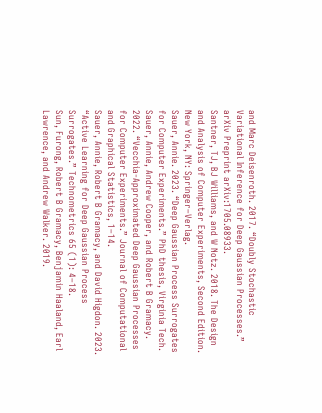and Marc Deisenroth. 2017. “Doubly Stochastic Variational Inference for Deep Gaussian Processes.” arXiv Preprint arXiv:1705.08933.
Santner, TJ, BJ Williams, and W Notz. 2018. The Design and Analysis of Computer Experiments, Second Edition. New York, NY: Springer–Verlag.
Sauer, Annie. 2023. “Deep Gaussian Process Surrogates for Computer Experiments.” PhD thesis, Virginia Tech.
Sauer, Annie, Andrew Cooper, and Robert B Gramacy. 2022. “Vecchia-Approximated Deep Gaussian Processes for Computer Experiments.” Journal of Computational and Graphical Statistics, 1–14.
Sauer, Annie, Robert B Gramacy, and David Higdon. 2023. “Active Learning for Deep Gaussian Process Surrogates.” Technometrics 65 (1): 4–18.
Sun, Furong, Robert B Gramacy, Benjamin Haaland, Earl Lawrence, and Andrew Walker. 2019.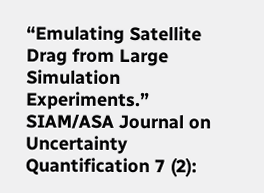“Emulating Satellite Drag from Large Simulation Experiments.” SIAM/ASA Journal on Uncertainty Quantification 7 (2):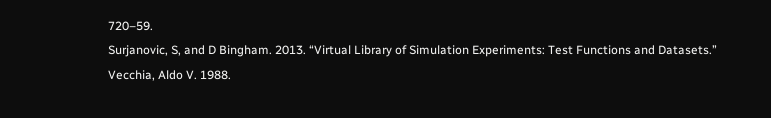720–59.
Surjanovic, S, and D Bingham. 2013. “Virtual Library of Simulation Experiments: Test Functions and Datasets.”
Vecchia, Aldo V. 1988.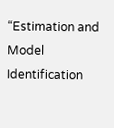“Estimation and Model Identification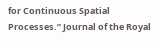for Continuous Spatial Processes.” Journal of the Royal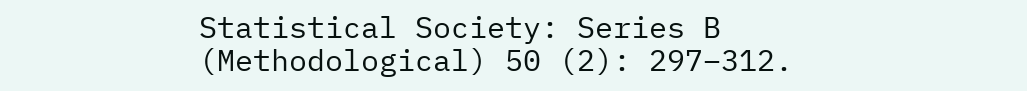Statistical Society: Series B (Methodological) 50 (2): 297–312.